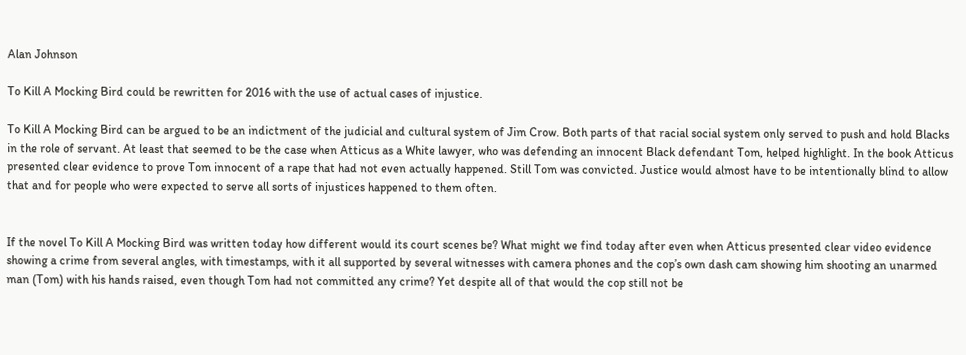Alan Johnson

To Kill A Mocking Bird could be rewritten for 2016 with the use of actual cases of injustice.

To Kill A Mocking Bird can be argued to be an indictment of the judicial and cultural system of Jim Crow. Both parts of that racial social system only served to push and hold Blacks in the role of servant. At least that seemed to be the case when Atticus as a White lawyer, who was defending an innocent Black defendant Tom, helped highlight. In the book Atticus presented clear evidence to prove Tom innocent of a rape that had not even actually happened. Still Tom was convicted. Justice would almost have to be intentionally blind to allow that and for people who were expected to serve all sorts of injustices happened to them often.


If the novel To Kill A Mocking Bird was written today how different would its court scenes be? What might we find today after even when Atticus presented clear video evidence showing a crime from several angles, with timestamps, with it all supported by several witnesses with camera phones and the cop’s own dash cam showing him shooting an unarmed man (Tom) with his hands raised, even though Tom had not committed any crime? Yet despite all of that would the cop still not be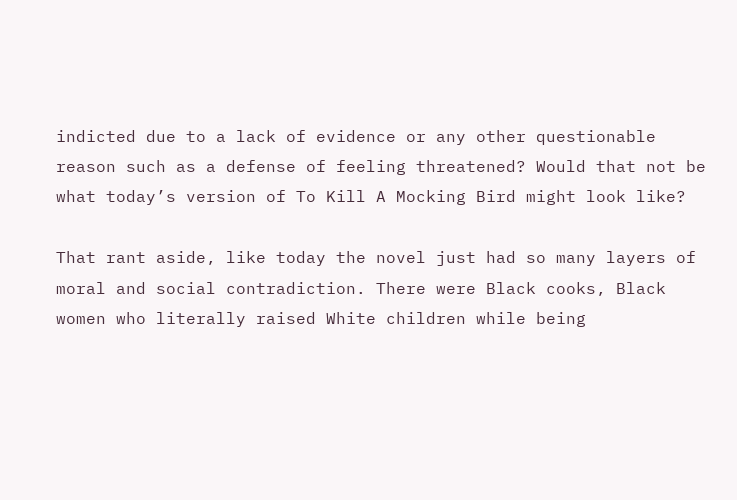indicted due to a lack of evidence or any other questionable reason such as a defense of feeling threatened? Would that not be what today’s version of To Kill A Mocking Bird might look like?

That rant aside, like today the novel just had so many layers of moral and social contradiction. There were Black cooks, Black women who literally raised White children while being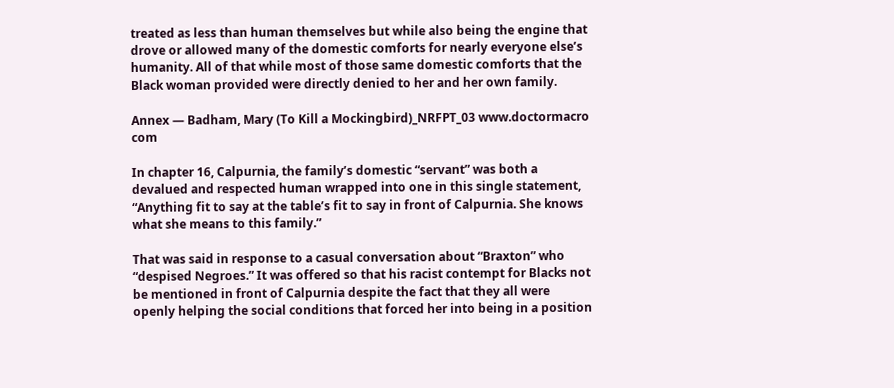treated as less than human themselves but while also being the engine that drove or allowed many of the domestic comforts for nearly everyone else’s humanity. All of that while most of those same domestic comforts that the Black woman provided were directly denied to her and her own family.

Annex — Badham, Mary (To Kill a Mockingbird)_NRFPT_03 www.doctormacro com

In chapter 16, Calpurnia, the family’s domestic “servant” was both a devalued and respected human wrapped into one in this single statement, “Anything fit to say at the table’s fit to say in front of Calpurnia. She knows what she means to this family.”

That was said in response to a casual conversation about “Braxton” who “despised Negroes.” It was offered so that his racist contempt for Blacks not be mentioned in front of Calpurnia despite the fact that they all were openly helping the social conditions that forced her into being in a position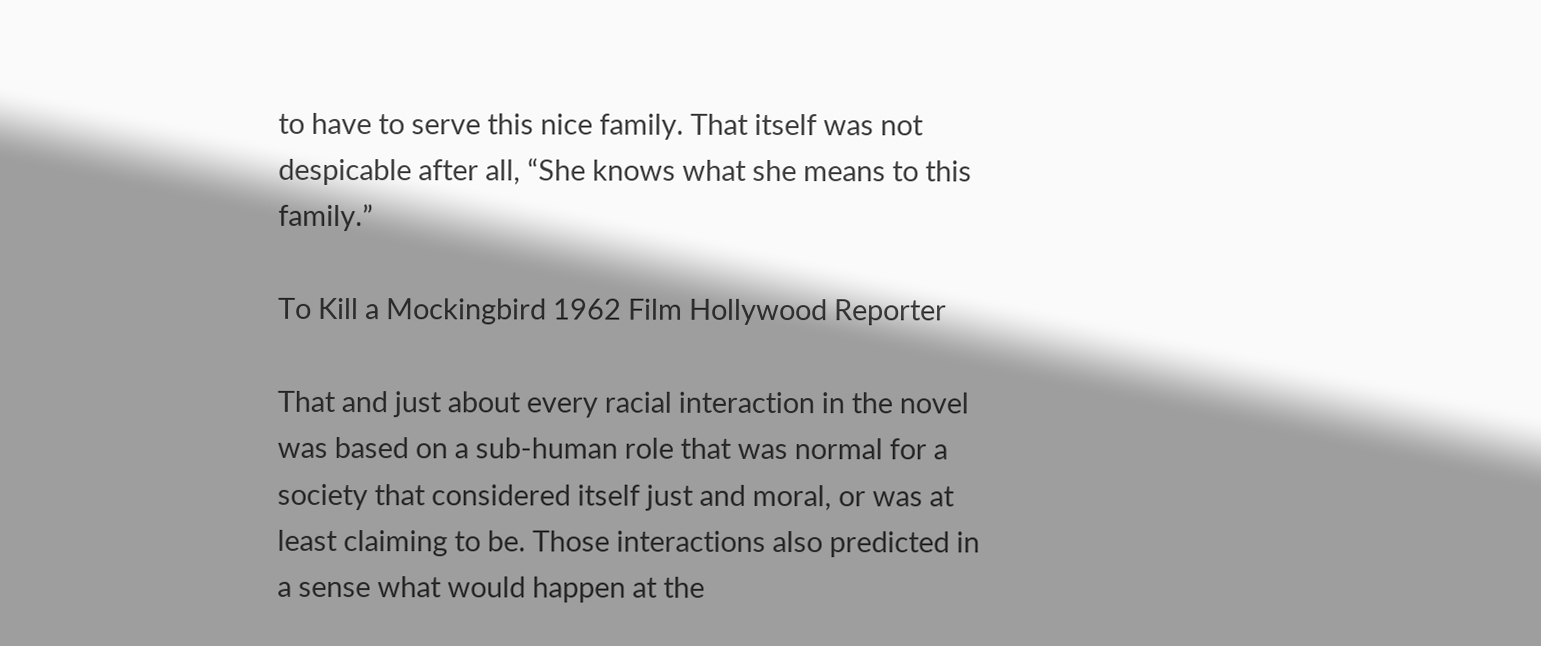to have to serve this nice family. That itself was not despicable after all, “She knows what she means to this family.”

To Kill a Mockingbird 1962 Film Hollywood Reporter

That and just about every racial interaction in the novel was based on a sub-human role that was normal for a society that considered itself just and moral, or was at least claiming to be. Those interactions also predicted in a sense what would happen at the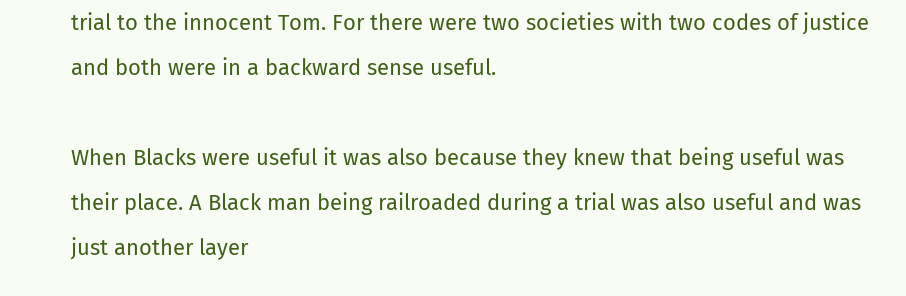trial to the innocent Tom. For there were two societies with two codes of justice and both were in a backward sense useful.

When Blacks were useful it was also because they knew that being useful was their place. A Black man being railroaded during a trial was also useful and was just another layer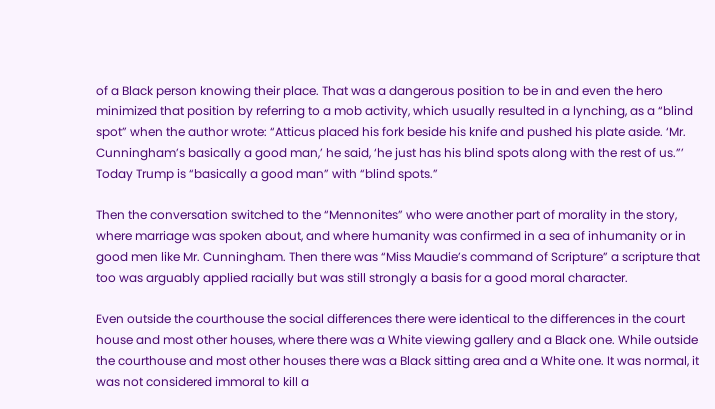of a Black person knowing their place. That was a dangerous position to be in and even the hero minimized that position by referring to a mob activity, which usually resulted in a lynching, as a “blind spot” when the author wrote: “Atticus placed his fork beside his knife and pushed his plate aside. ‘Mr. Cunningham’s basically a good man,’ he said, ‘he just has his blind spots along with the rest of us.”’ Today Trump is “basically a good man” with “blind spots.”

Then the conversation switched to the “Mennonites” who were another part of morality in the story, where marriage was spoken about, and where humanity was confirmed in a sea of inhumanity or in good men like Mr. Cunningham. Then there was “Miss Maudie’s command of Scripture” a scripture that too was arguably applied racially but was still strongly a basis for a good moral character.

Even outside the courthouse the social differences there were identical to the differences in the court house and most other houses, where there was a White viewing gallery and a Black one. While outside the courthouse and most other houses there was a Black sitting area and a White one. It was normal, it was not considered immoral to kill a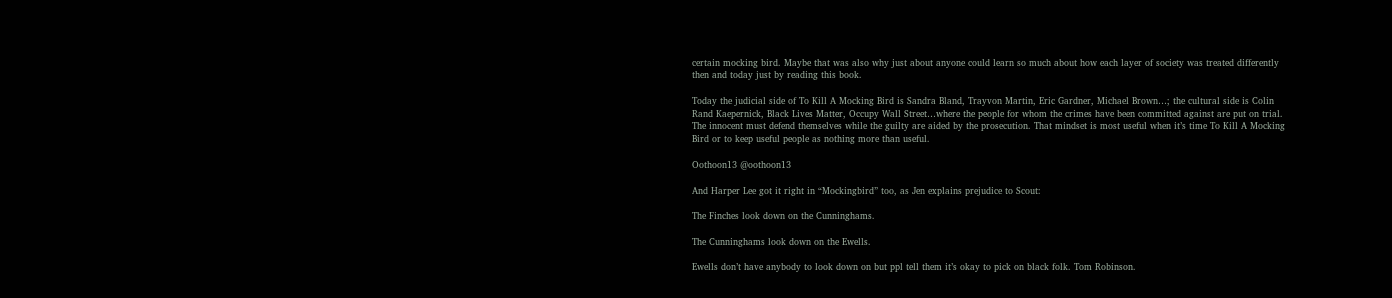certain mocking bird. Maybe that was also why just about anyone could learn so much about how each layer of society was treated differently then and today just by reading this book.

Today the judicial side of To Kill A Mocking Bird is Sandra Bland, Trayvon Martin, Eric Gardner, Michael Brown…; the cultural side is Colin Rand Kaepernick, Black Lives Matter, Occupy Wall Street…where the people for whom the crimes have been committed against are put on trial. The innocent must defend themselves while the guilty are aided by the prosecution. That mindset is most useful when it’s time To Kill A Mocking Bird or to keep useful people as nothing more than useful.

Oothoon13 @oothoon13

And Harper Lee got it right in “Mockingbird” too, as Jen explains prejudice to Scout:

The Finches look down on the Cunninghams.

The Cunninghams look down on the Ewells.

Ewells don’t have anybody to look down on but ppl tell them it’s okay to pick on black folk. Tom Robinson.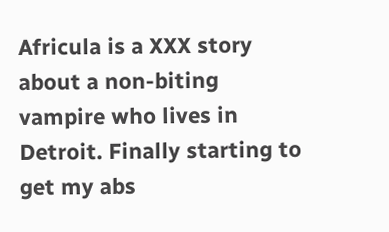Africula is a XXX story about a non-biting vampire who lives in Detroit. Finally starting to get my abs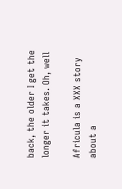back, the older I get the longer it takes. Oh, well

Africula is a XXX story about a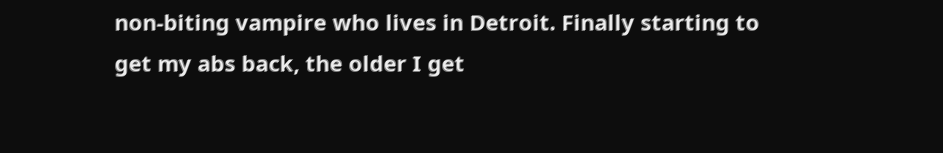non-biting vampire who lives in Detroit. Finally starting to get my abs back, the older I get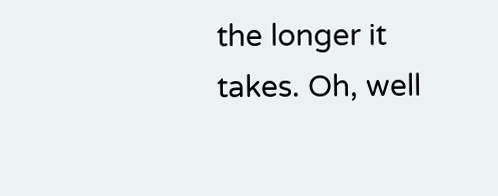the longer it takes. Oh, well